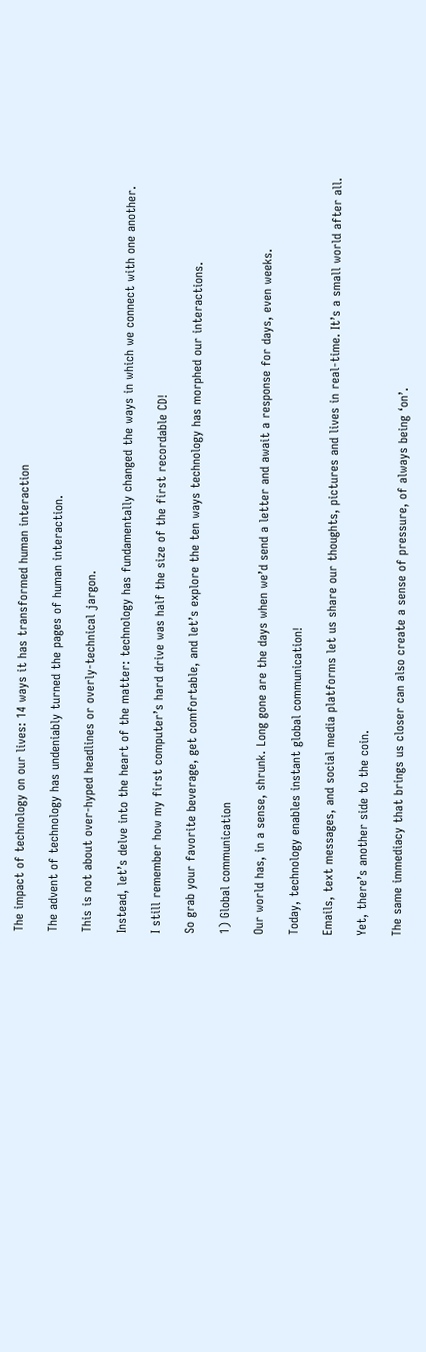The impact of technology on our lives: 14 ways it has transformed human interaction

The advent of technology has undeniably turned the pages of human interaction.

This is not about over-hyped headlines or overly-technical jargon.

Instead, let’s delve into the heart of the matter: technology has fundamentally changed the ways in which we connect with one another.

I still remember how my first computer’s hard drive was half the size of the first recordable CD!

So grab your favorite beverage, get comfortable, and let’s explore the ten ways technology has morphed our interactions.

1) Global communication

Our world has, in a sense, shrunk. Long gone are the days when we’d send a letter and await a response for days, even weeks.

Today, technology enables instant global communication!

Emails, text messages, and social media platforms let us share our thoughts, pictures and lives in real-time. It’s a small world after all.

Yet, there’s another side to the coin.

The same immediacy that brings us closer can also create a sense of pressure, of always being ‘on’.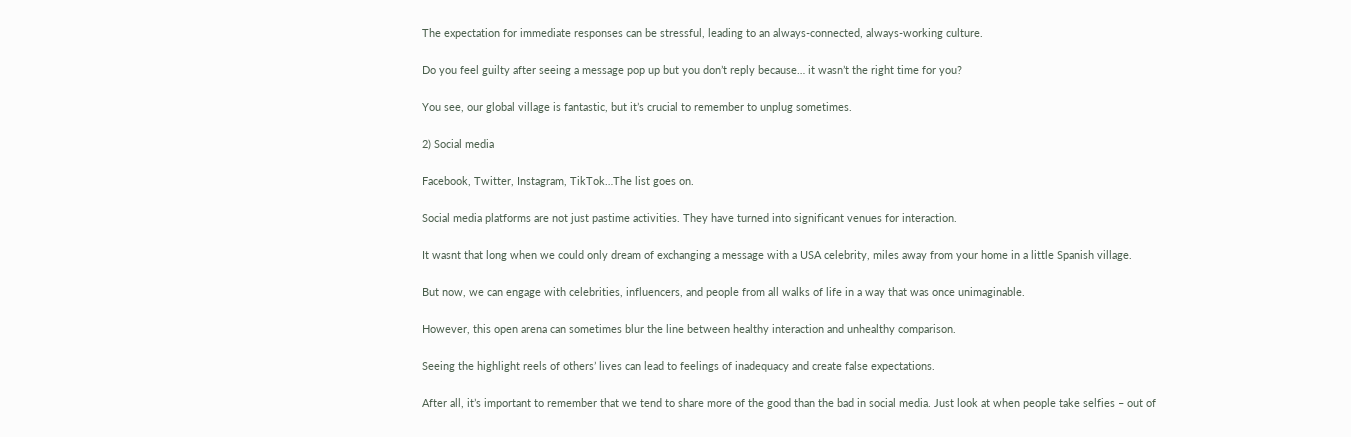The expectation for immediate responses can be stressful, leading to an always-connected, always-working culture.

Do you feel guilty after seeing a message pop up but you don’t reply because… it wasn’t the right time for you?

You see, our global village is fantastic, but it’s crucial to remember to unplug sometimes.

2) Social media

Facebook, Twitter, Instagram, TikTok…The list goes on.

Social media platforms are not just pastime activities. They have turned into significant venues for interaction.

It wasnt that long when we could only dream of exchanging a message with a USA celebrity, miles away from your home in a little Spanish village.

But now, we can engage with celebrities, influencers, and people from all walks of life in a way that was once unimaginable.

However, this open arena can sometimes blur the line between healthy interaction and unhealthy comparison.

Seeing the highlight reels of others’ lives can lead to feelings of inadequacy and create false expectations.

After all, it’s important to remember that we tend to share more of the good than the bad in social media. Just look at when people take selfies – out of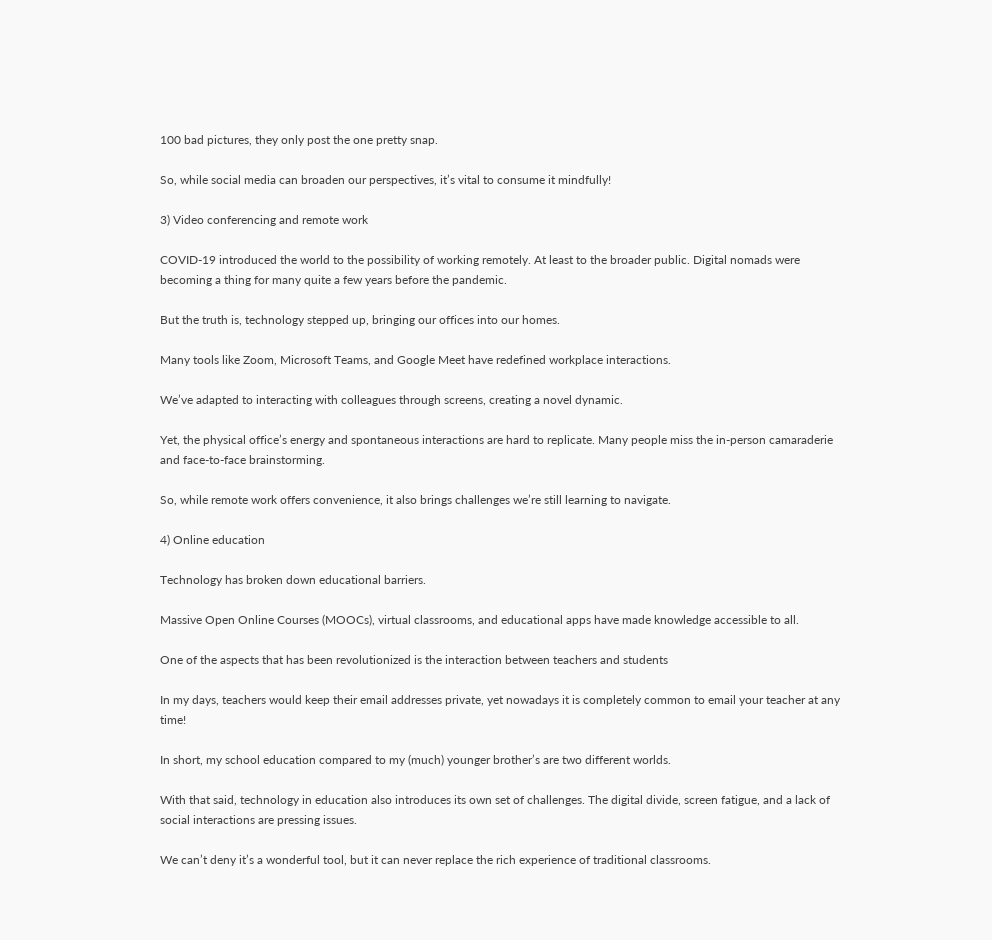100 bad pictures, they only post the one pretty snap.

So, while social media can broaden our perspectives, it’s vital to consume it mindfully!

3) Video conferencing and remote work

COVID-19 introduced the world to the possibility of working remotely. At least to the broader public. Digital nomads were becoming a thing for many quite a few years before the pandemic.

But the truth is, technology stepped up, bringing our offices into our homes.

Many tools like Zoom, Microsoft Teams, and Google Meet have redefined workplace interactions.

We’ve adapted to interacting with colleagues through screens, creating a novel dynamic.

Yet, the physical office’s energy and spontaneous interactions are hard to replicate. Many people miss the in-person camaraderie and face-to-face brainstorming.

So, while remote work offers convenience, it also brings challenges we’re still learning to navigate.

4) Online education

Technology has broken down educational barriers.

Massive Open Online Courses (MOOCs), virtual classrooms, and educational apps have made knowledge accessible to all.

One of the aspects that has been revolutionized is the interaction between teachers and students

In my days, teachers would keep their email addresses private, yet nowadays it is completely common to email your teacher at any time!

In short, my school education compared to my (much) younger brother’s are two different worlds.

With that said, technology in education also introduces its own set of challenges. The digital divide, screen fatigue, and a lack of social interactions are pressing issues.

We can’t deny it’s a wonderful tool, but it can never replace the rich experience of traditional classrooms.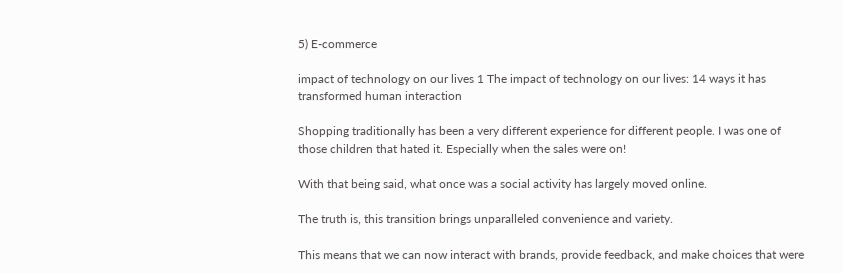5) E-commerce

impact of technology on our lives 1 The impact of technology on our lives: 14 ways it has transformed human interaction

Shopping traditionally has been a very different experience for different people. I was one of those children that hated it. Especially when the sales were on!

With that being said, what once was a social activity has largely moved online.

The truth is, this transition brings unparalleled convenience and variety.

This means that we can now interact with brands, provide feedback, and make choices that were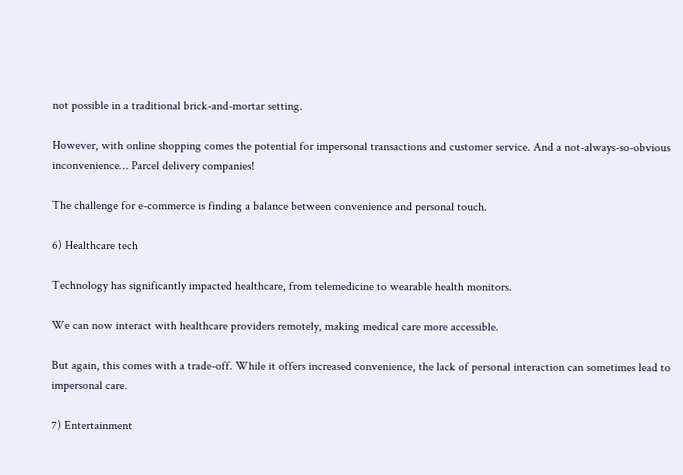not possible in a traditional brick-and-mortar setting.

However, with online shopping comes the potential for impersonal transactions and customer service. And a not-always-so-obvious inconvenience… Parcel delivery companies!

The challenge for e-commerce is finding a balance between convenience and personal touch.

6) Healthcare tech

Technology has significantly impacted healthcare, from telemedicine to wearable health monitors.

We can now interact with healthcare providers remotely, making medical care more accessible.

But again, this comes with a trade-off. While it offers increased convenience, the lack of personal interaction can sometimes lead to impersonal care.

7) Entertainment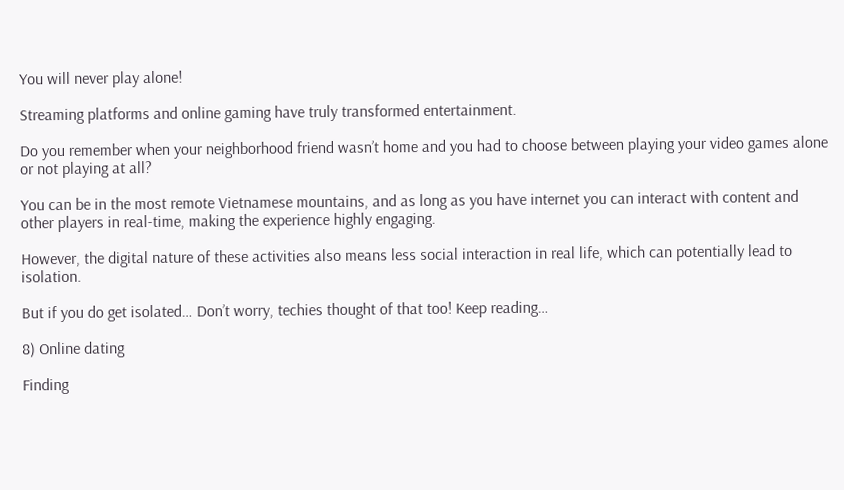You will never play alone!

Streaming platforms and online gaming have truly transformed entertainment.

Do you remember when your neighborhood friend wasn’t home and you had to choose between playing your video games alone or not playing at all?

You can be in the most remote Vietnamese mountains, and as long as you have internet you can interact with content and other players in real-time, making the experience highly engaging.

However, the digital nature of these activities also means less social interaction in real life, which can potentially lead to isolation.

But if you do get isolated… Don’t worry, techies thought of that too! Keep reading…

8) Online dating

Finding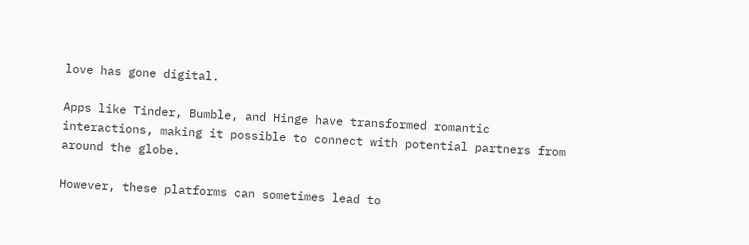love has gone digital.

Apps like Tinder, Bumble, and Hinge have transformed romantic interactions, making it possible to connect with potential partners from around the globe.

However, these platforms can sometimes lead to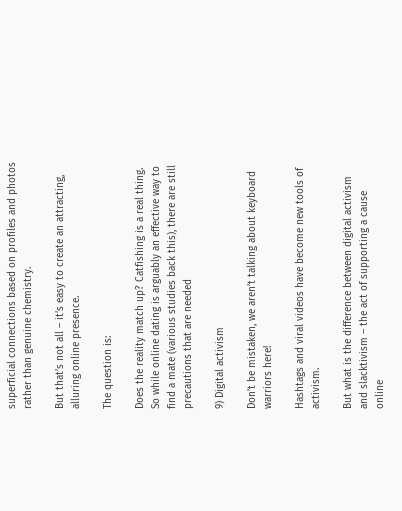superficial connections based on profiles and photos rather than genuine chemistry.

But that’s not all – it’s easy to create an attracting, alluring online presence.

The question is:

Does the reality match up? Catfishing is a real thing. So while online dating is arguably an effective way to find a mate (various studies back this), there are still precautions that are needed

9) Digital activism

Don’t be mistaken, we aren’t talking about keyboard warriors here!

Hashtags and viral videos have become new tools of activism.

But what is the difference between digital activism and slacktivism – the act of supporting a cause online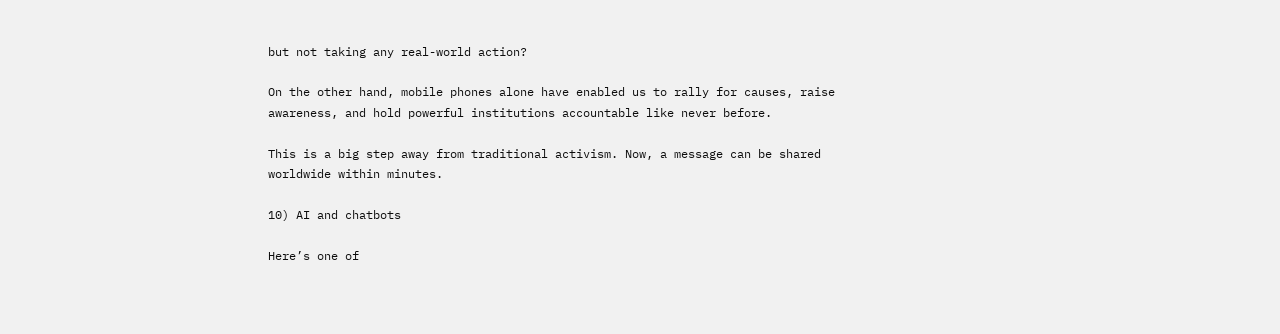but not taking any real-world action?

On the other hand, mobile phones alone have enabled us to rally for causes, raise awareness, and hold powerful institutions accountable like never before.

This is a big step away from traditional activism. Now, a message can be shared worldwide within minutes.

10) AI and chatbots

Here’s one of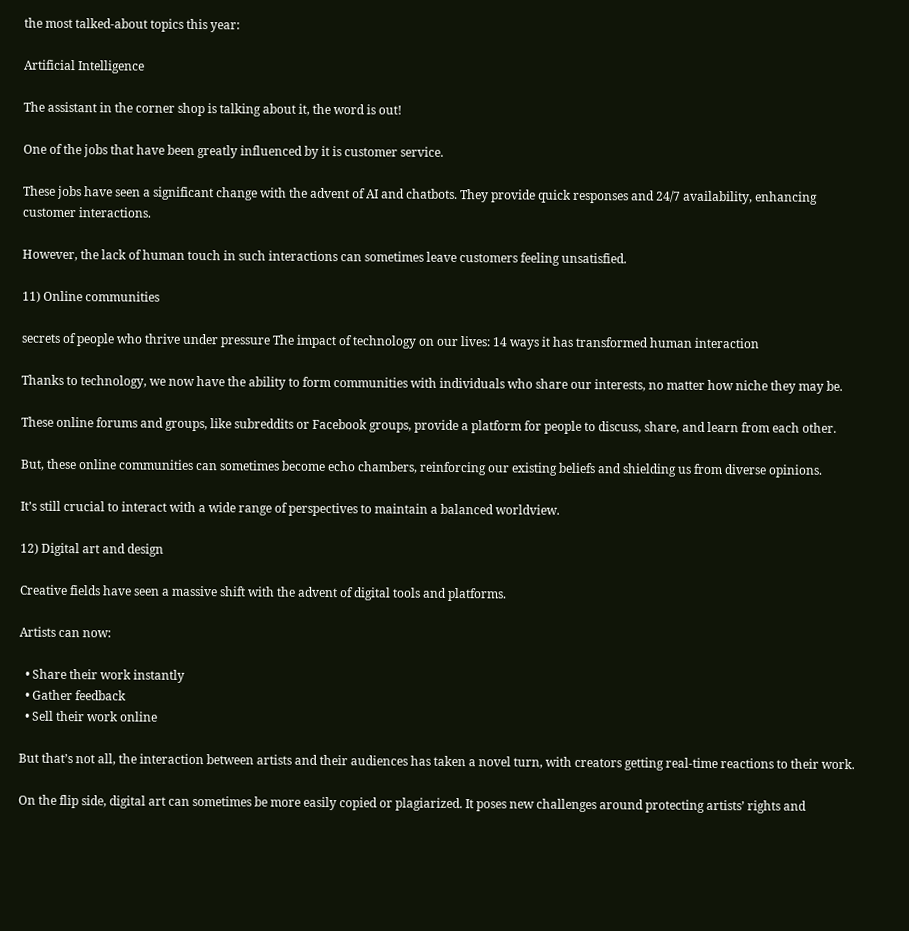the most talked-about topics this year:

Artificial Intelligence

The assistant in the corner shop is talking about it, the word is out!

One of the jobs that have been greatly influenced by it is customer service.

These jobs have seen a significant change with the advent of AI and chatbots. They provide quick responses and 24/7 availability, enhancing customer interactions.

However, the lack of human touch in such interactions can sometimes leave customers feeling unsatisfied.

11) Online communities

secrets of people who thrive under pressure The impact of technology on our lives: 14 ways it has transformed human interaction

Thanks to technology, we now have the ability to form communities with individuals who share our interests, no matter how niche they may be.

These online forums and groups, like subreddits or Facebook groups, provide a platform for people to discuss, share, and learn from each other.

But, these online communities can sometimes become echo chambers, reinforcing our existing beliefs and shielding us from diverse opinions.

It’s still crucial to interact with a wide range of perspectives to maintain a balanced worldview.

12) Digital art and design

Creative fields have seen a massive shift with the advent of digital tools and platforms.

Artists can now:

  • Share their work instantly
  • Gather feedback
  • Sell their work online

But that’s not all, the interaction between artists and their audiences has taken a novel turn, with creators getting real-time reactions to their work.

On the flip side, digital art can sometimes be more easily copied or plagiarized. It poses new challenges around protecting artists’ rights and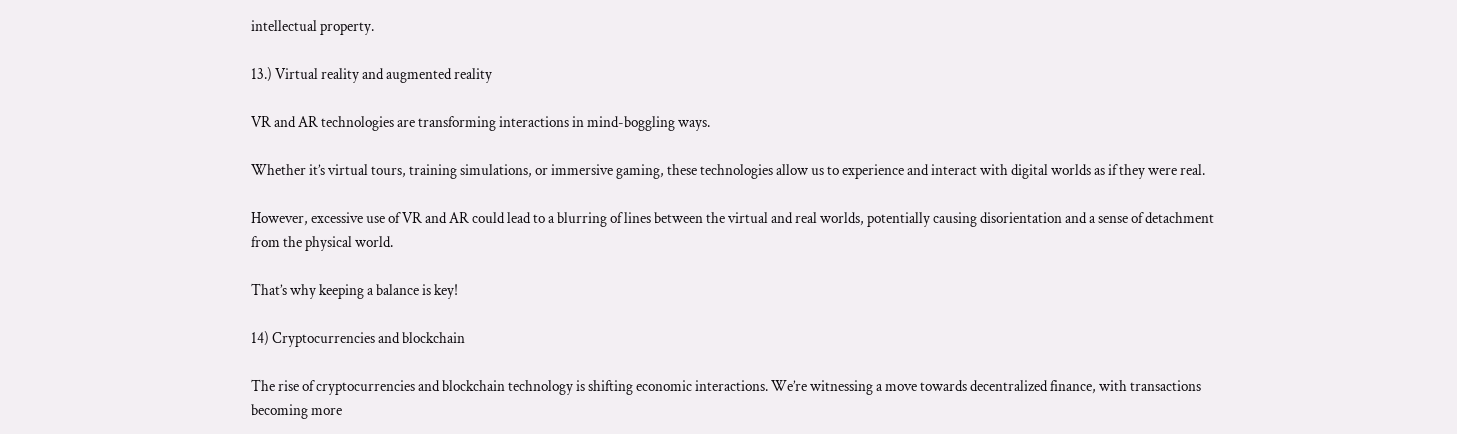intellectual property.

13.) Virtual reality and augmented reality

VR and AR technologies are transforming interactions in mind-boggling ways.

Whether it’s virtual tours, training simulations, or immersive gaming, these technologies allow us to experience and interact with digital worlds as if they were real.

However, excessive use of VR and AR could lead to a blurring of lines between the virtual and real worlds, potentially causing disorientation and a sense of detachment from the physical world.

That’s why keeping a balance is key!

14) Cryptocurrencies and blockchain

The rise of cryptocurrencies and blockchain technology is shifting economic interactions. We’re witnessing a move towards decentralized finance, with transactions becoming more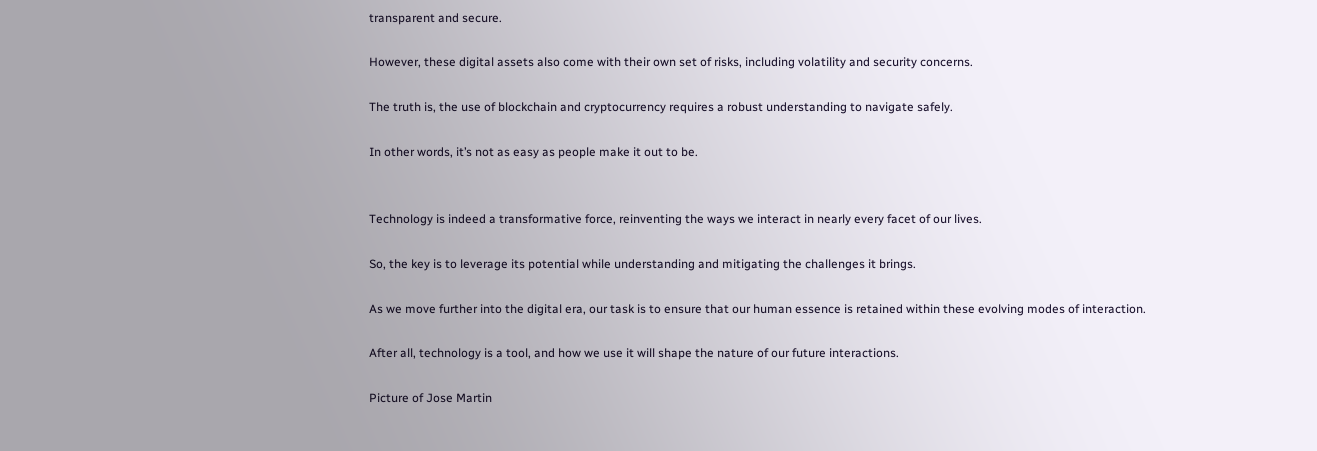transparent and secure.

However, these digital assets also come with their own set of risks, including volatility and security concerns.

The truth is, the use of blockchain and cryptocurrency requires a robust understanding to navigate safely.

In other words, it’s not as easy as people make it out to be.


Technology is indeed a transformative force, reinventing the ways we interact in nearly every facet of our lives.

So, the key is to leverage its potential while understanding and mitigating the challenges it brings.

As we move further into the digital era, our task is to ensure that our human essence is retained within these evolving modes of interaction.

After all, technology is a tool, and how we use it will shape the nature of our future interactions.

Picture of Jose Martin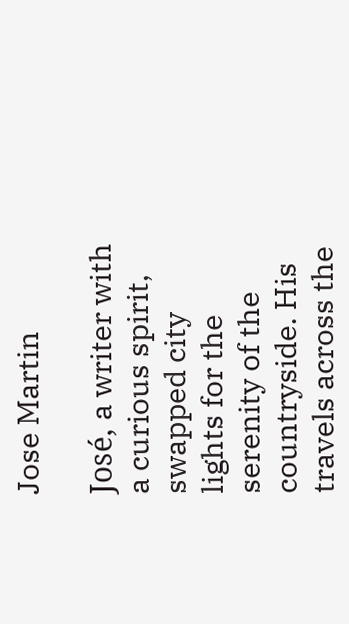Jose Martin

José, a writer with a curious spirit, swapped city lights for the serenity of the countryside. His travels across the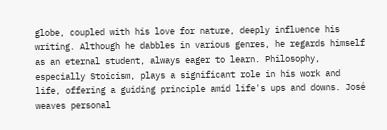globe, coupled with his love for nature, deeply influence his writing. Although he dabbles in various genres, he regards himself as an eternal student, always eager to learn. Philosophy, especially Stoicism, plays a significant role in his work and life, offering a guiding principle amid life's ups and downs. José weaves personal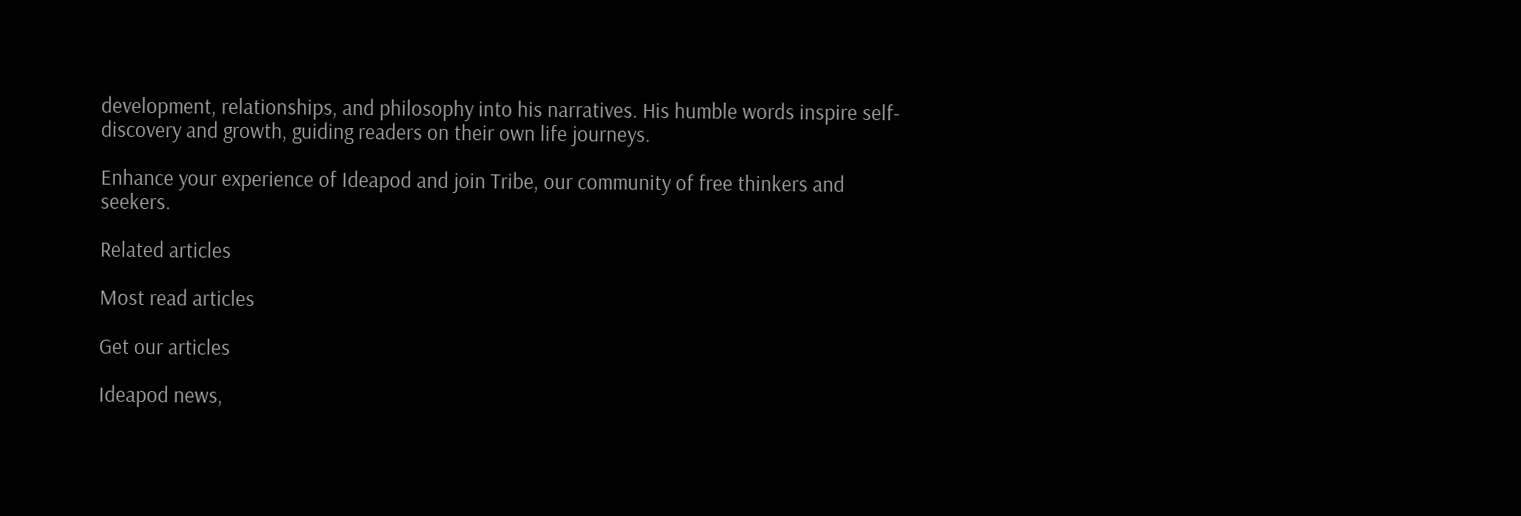development, relationships, and philosophy into his narratives. His humble words inspire self-discovery and growth, guiding readers on their own life journeys.

Enhance your experience of Ideapod and join Tribe, our community of free thinkers and seekers.

Related articles

Most read articles

Get our articles

Ideapod news,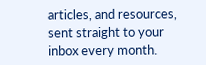articles, and resources, sent straight to your inbox every month.